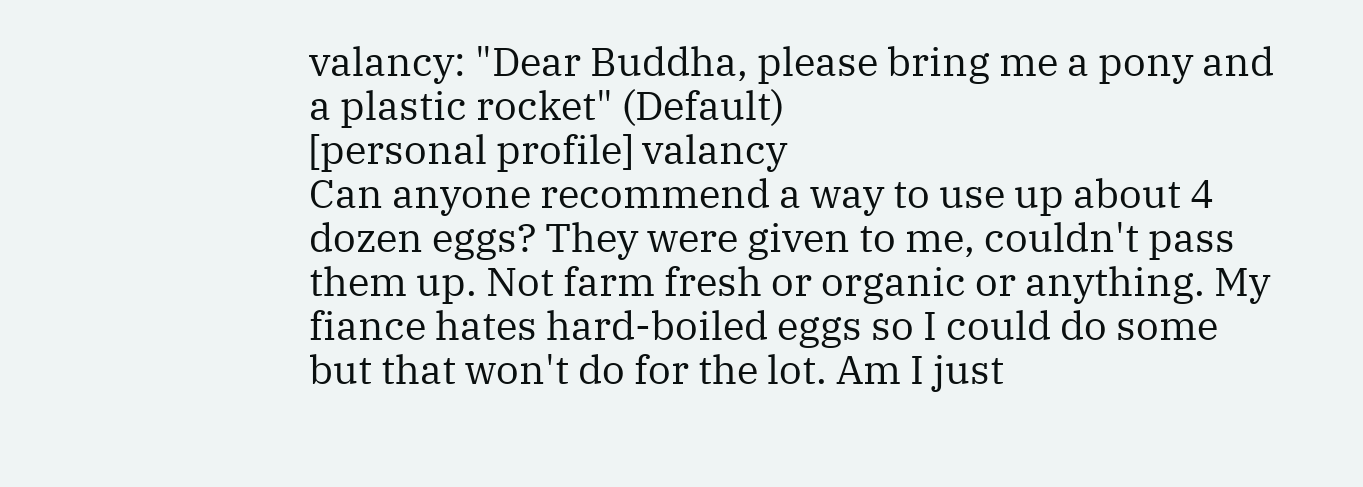valancy: "Dear Buddha, please bring me a pony and a plastic rocket" (Default)
[personal profile] valancy
Can anyone recommend a way to use up about 4 dozen eggs? They were given to me, couldn't pass them up. Not farm fresh or organic or anything. My fiance hates hard-boiled eggs so I could do some but that won't do for the lot. Am I just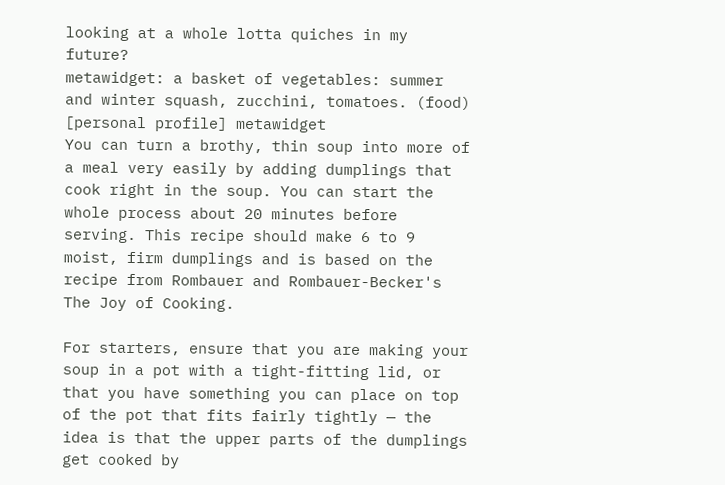looking at a whole lotta quiches in my future?
metawidget: a basket of vegetables: summer and winter squash, zucchini, tomatoes. (food)
[personal profile] metawidget
You can turn a brothy, thin soup into more of a meal very easily by adding dumplings that cook right in the soup. You can start the whole process about 20 minutes before serving. This recipe should make 6 to 9 moist, firm dumplings and is based on the recipe from Rombauer and Rombauer-Becker's The Joy of Cooking.

For starters, ensure that you are making your soup in a pot with a tight-fitting lid, or that you have something you can place on top of the pot that fits fairly tightly — the idea is that the upper parts of the dumplings get cooked by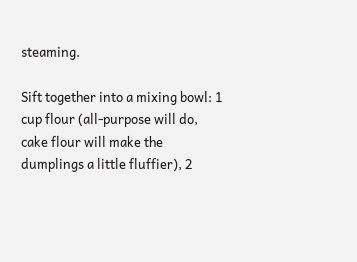steaming.

Sift together into a mixing bowl: 1 cup flour (all-purpose will do, cake flour will make the dumplings a little fluffier), 2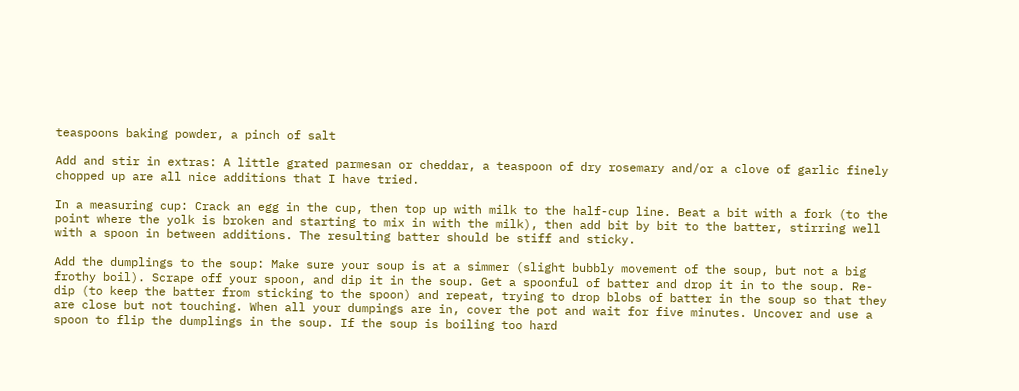teaspoons baking powder, a pinch of salt

Add and stir in extras: A little grated parmesan or cheddar, a teaspoon of dry rosemary and/or a clove of garlic finely chopped up are all nice additions that I have tried.

In a measuring cup: Crack an egg in the cup, then top up with milk to the half-cup line. Beat a bit with a fork (to the point where the yolk is broken and starting to mix in with the milk), then add bit by bit to the batter, stirring well with a spoon in between additions. The resulting batter should be stiff and sticky.

Add the dumplings to the soup: Make sure your soup is at a simmer (slight bubbly movement of the soup, but not a big frothy boil). Scrape off your spoon, and dip it in the soup. Get a spoonful of batter and drop it in to the soup. Re-dip (to keep the batter from sticking to the spoon) and repeat, trying to drop blobs of batter in the soup so that they are close but not touching. When all your dumpings are in, cover the pot and wait for five minutes. Uncover and use a spoon to flip the dumplings in the soup. If the soup is boiling too hard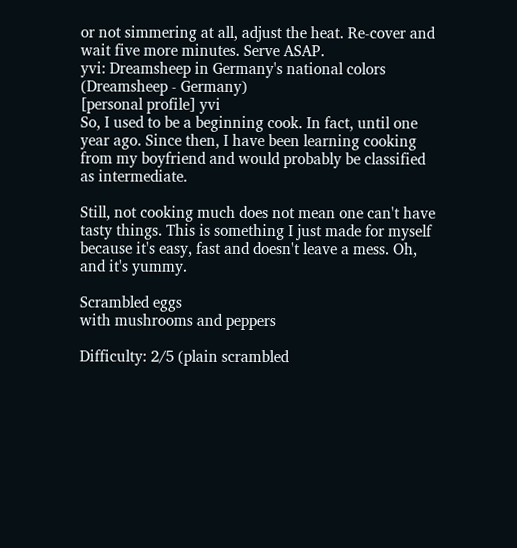or not simmering at all, adjust the heat. Re-cover and wait five more minutes. Serve ASAP.
yvi: Dreamsheep in Germany's national colors (Dreamsheep - Germany)
[personal profile] yvi
So, I used to be a beginning cook. In fact, until one year ago. Since then, I have been learning cooking from my boyfriend and would probably be classified as intermediate.

Still, not cooking much does not mean one can't have tasty things. This is something I just made for myself because it's easy, fast and doesn't leave a mess. Oh, and it's yummy.

Scrambled eggs
with mushrooms and peppers

Difficulty: 2/5 (plain scrambled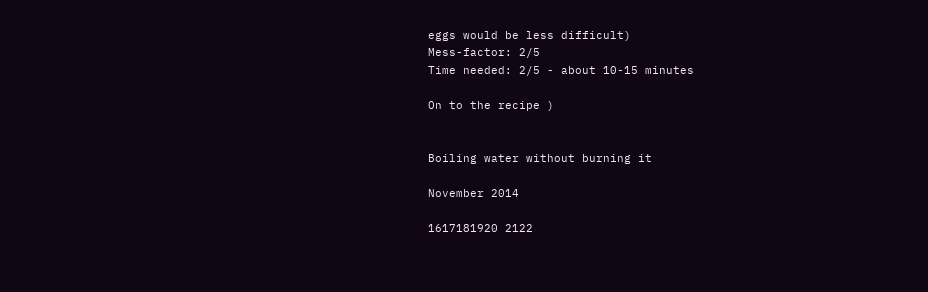eggs would be less difficult)
Mess-factor: 2/5
Time needed: 2/5 - about 10-15 minutes

On to the recipe )


Boiling water without burning it

November 2014

1617181920 2122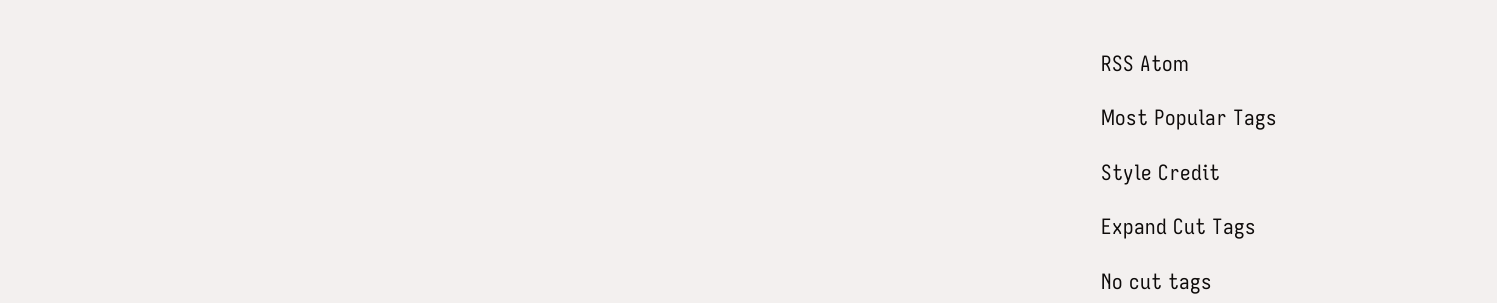RSS Atom

Most Popular Tags

Style Credit

Expand Cut Tags

No cut tags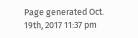Page generated Oct. 19th, 2017 11:37 pm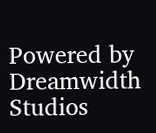Powered by Dreamwidth Studios